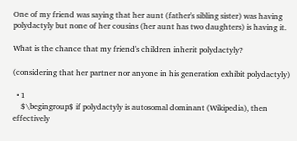One of my friend was saying that her aunt (father's sibling sister) was having polydactyly but none of her cousins (her aunt has two daughters) is having it.

What is the chance that my friend's children inherit polydactyly?

(considering that her partner nor anyone in his generation exhibit polydactyly)

  • 1
    $\begingroup$ if polydactyly is autosomal dominant (Wikipedia), then effectively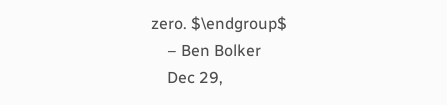zero. $\endgroup$
    – Ben Bolker
    Dec 29,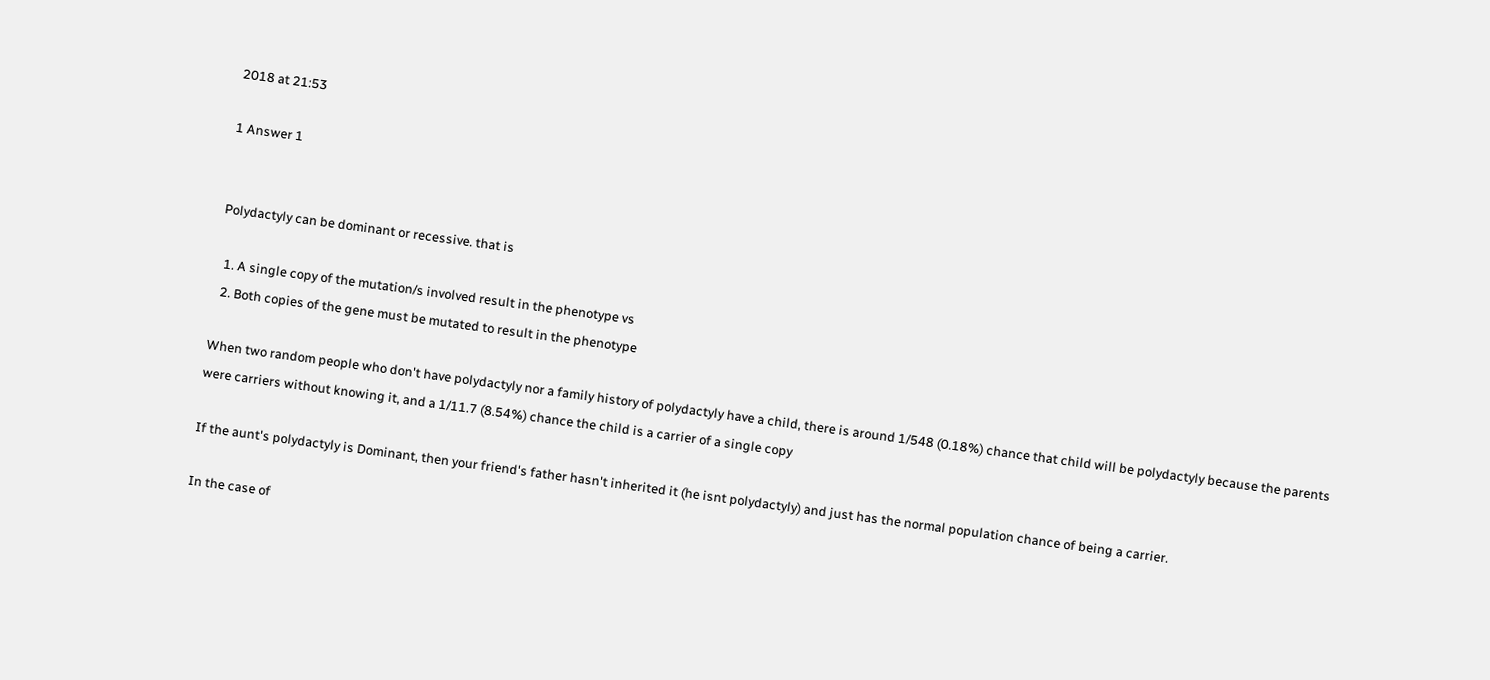2018 at 21:53

1 Answer 1


Polydactyly can be dominant or recessive. that is

  1. A single copy of the mutation/s involved result in the phenotype vs
  2. Both copies of the gene must be mutated to result in the phenotype

When two random people who don't have polydactyly nor a family history of polydactyly have a child, there is around 1/548 (0.18%) chance that child will be polydactyly because the parents were carriers without knowing it, and a 1/11.7 (8.54%) chance the child is a carrier of a single copy

If the aunt's polydactyly is Dominant, then your friend's father hasn't inherited it (he isnt polydactyly) and just has the normal population chance of being a carrier.

In the case of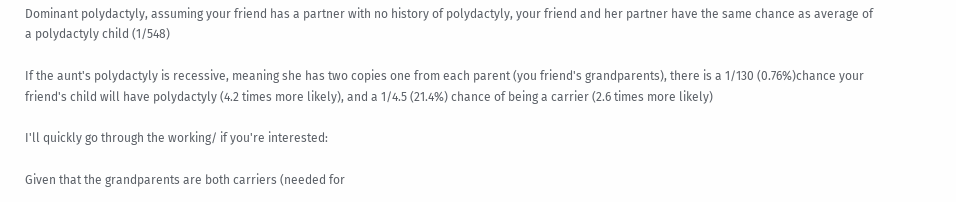Dominant polydactyly, assuming your friend has a partner with no history of polydactyly, your friend and her partner have the same chance as average of a polydactyly child (1/548)

If the aunt's polydactyly is recessive, meaning she has two copies one from each parent (you friend's grandparents), there is a 1/130 (0.76%)chance your friend's child will have polydactyly (4.2 times more likely), and a 1/4.5 (21.4%) chance of being a carrier (2.6 times more likely)

I'll quickly go through the working/ if you're interested:

Given that the grandparents are both carriers (needed for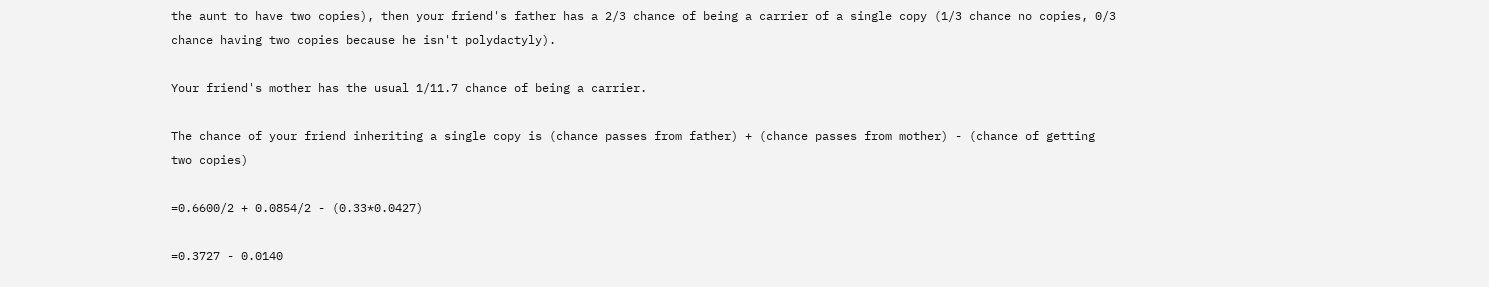the aunt to have two copies), then your friend's father has a 2/3 chance of being a carrier of a single copy (1/3 chance no copies, 0/3 chance having two copies because he isn't polydactyly).

Your friend's mother has the usual 1/11.7 chance of being a carrier.

The chance of your friend inheriting a single copy is (chance passes from father) + (chance passes from mother) - (chance of getting two copies)

=0.6600/2 + 0.0854/2 - (0.33*0.0427)

=0.3727 - 0.0140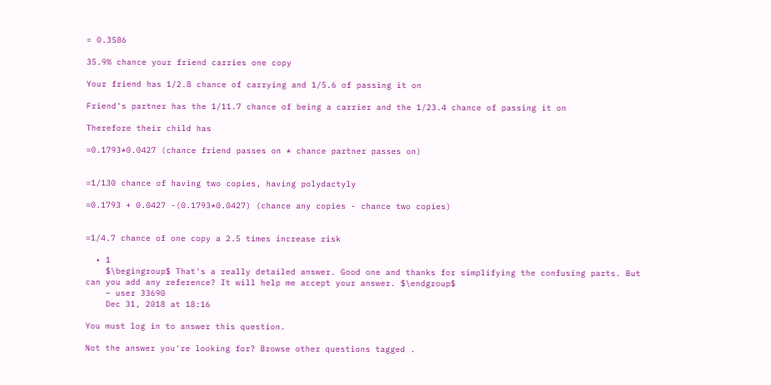= 0.3586

35.9% chance your friend carries one copy

Your friend has 1/2.8 chance of carrying and 1/5.6 of passing it on

Friend's partner has the 1/11.7 chance of being a carrier and the 1/23.4 chance of passing it on

Therefore their child has

=0.1793*0.0427 (chance friend passes on * chance partner passes on)


=1/130 chance of having two copies, having polydactyly

=0.1793 + 0.0427 -(0.1793*0.0427) (chance any copies - chance two copies)


=1/4.7 chance of one copy a 2.5 times increase risk

  • 1
    $\begingroup$ That's a really detailed answer. Good one and thanks for simplifying the confusing parts. But can you add any reference? It will help me accept your answer. $\endgroup$
    – user 33690
    Dec 31, 2018 at 18:16

You must log in to answer this question.

Not the answer you're looking for? Browse other questions tagged .